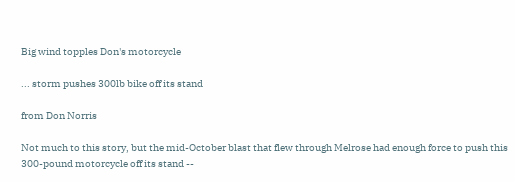Big wind topples Don's motorcycle

... storm pushes 300lb bike off its stand

from Don Norris

Not much to this story, but the mid-October blast that flew through Melrose had enough force to push this 300-pound motorcycle off its stand --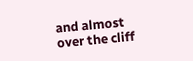and almost over the cliff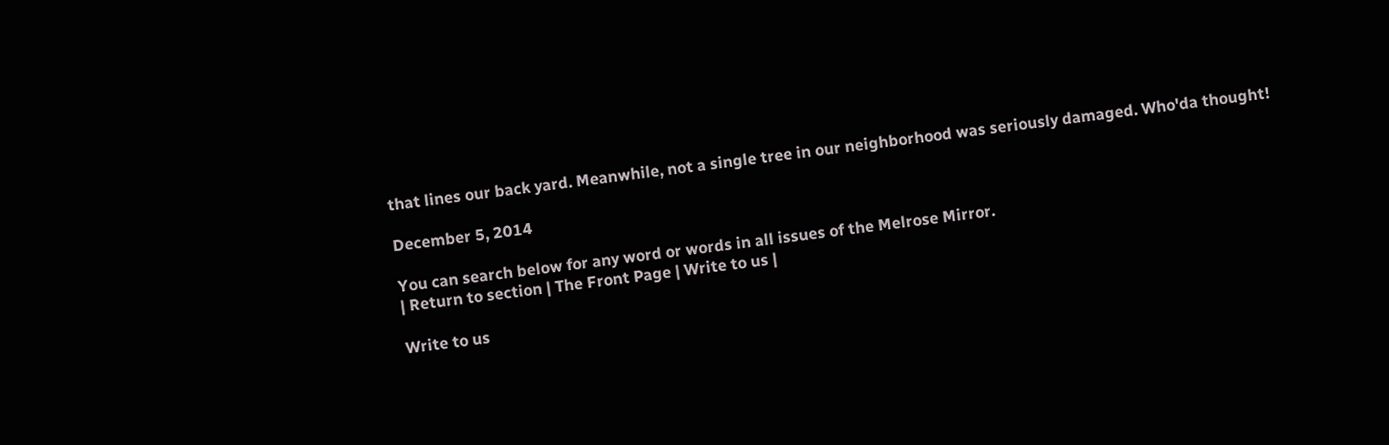that lines our back yard. Meanwhile, not a single tree in our neighborhood was seriously damaged. Who'da thought!

December 5, 2014

You can search below for any word or words in all issues of the Melrose Mirror.
| Return to section | The Front Page | Write to us |

Write to us